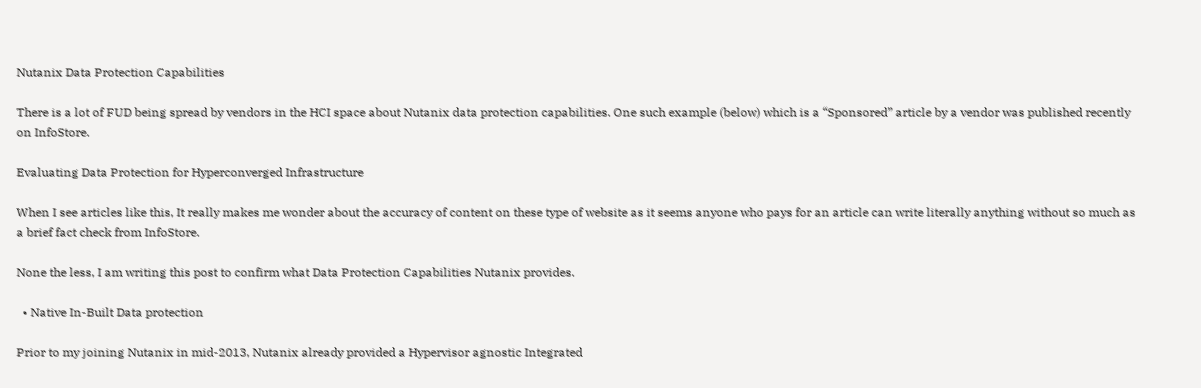Nutanix Data Protection Capabilities

There is a lot of FUD being spread by vendors in the HCI space about Nutanix data protection capabilities. One such example (below) which is a “Sponsored” article by a vendor was published recently on InfoStore.

Evaluating Data Protection for Hyperconverged Infrastructure

When I see articles like this, It really makes me wonder about the accuracy of content on these type of website as it seems anyone who pays for an article can write literally anything without so much as a brief fact check from InfoStore.

None the less, I am writing this post to confirm what Data Protection Capabilities Nutanix provides.

  • Native In-Built Data protection

Prior to my joining Nutanix in mid-2013, Nutanix already provided a Hypervisor agnostic Integrated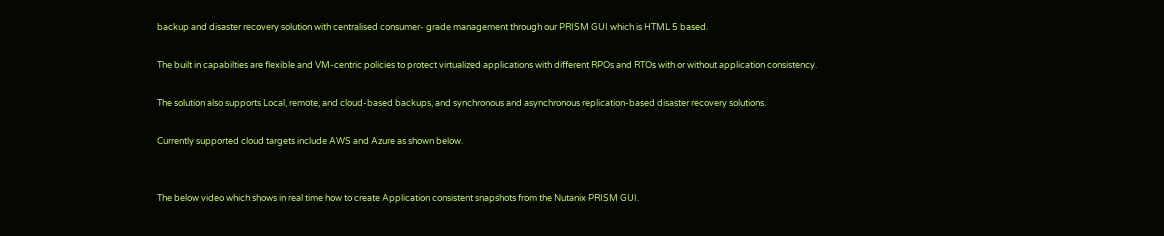backup and disaster recovery solution with centralised consumer- grade management through our PRISM GUI which is HTML 5 based.

The built in capabilties are flexible and VM-centric policies to protect virtualized applications with different RPOs and RTOs with or without application consistency.

The solution also supports Local, remote, and cloud-based backups, and synchronous and asynchronous replication-based disaster recovery solutions.

Currently supported cloud targets include AWS and Azure as shown below.


The below video which shows in real time how to create Application consistent snapshots from the Nutanix PRISM GUI.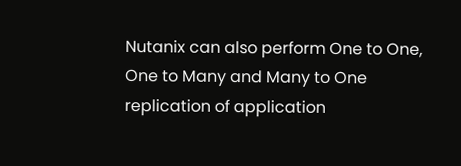Nutanix can also perform One to One, One to Many and Many to One replication of application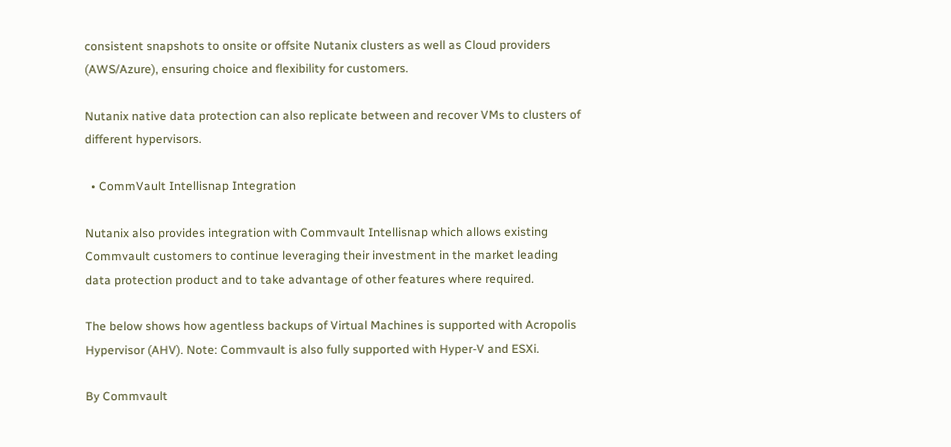consistent snapshots to onsite or offsite Nutanix clusters as well as Cloud providers (AWS/Azure), ensuring choice and flexibility for customers.

Nutanix native data protection can also replicate between and recover VMs to clusters of different hypervisors.

  • CommVault Intellisnap Integration

Nutanix also provides integration with Commvault Intellisnap which allows existing Commvault customers to continue leveraging their investment in the market leading data protection product and to take advantage of other features where required.

The below shows how agentless backups of Virtual Machines is supported with Acropolis Hypervisor (AHV). Note: Commvault is also fully supported with Hyper-V and ESXi.

By Commvault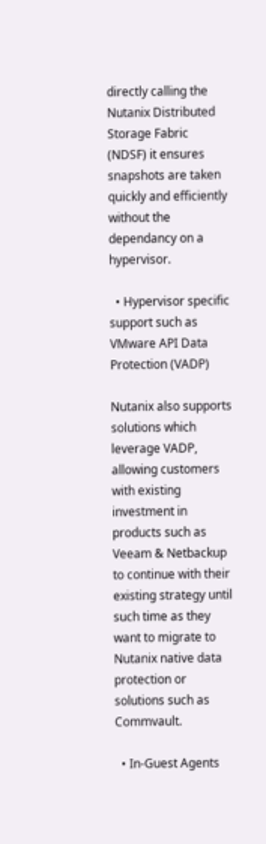directly calling the Nutanix Distributed Storage Fabric (NDSF) it ensures snapshots are taken quickly and efficiently without the dependancy on a hypervisor.

  • Hypervisor specific support such as VMware API Data Protection (VADP)

Nutanix also supports solutions which leverage VADP, allowing customers with existing investment in products such as Veeam & Netbackup to continue with their existing strategy until such time as they want to migrate to Nutanix native data protection or solutions such as Commvault.

  • In-Guest Agents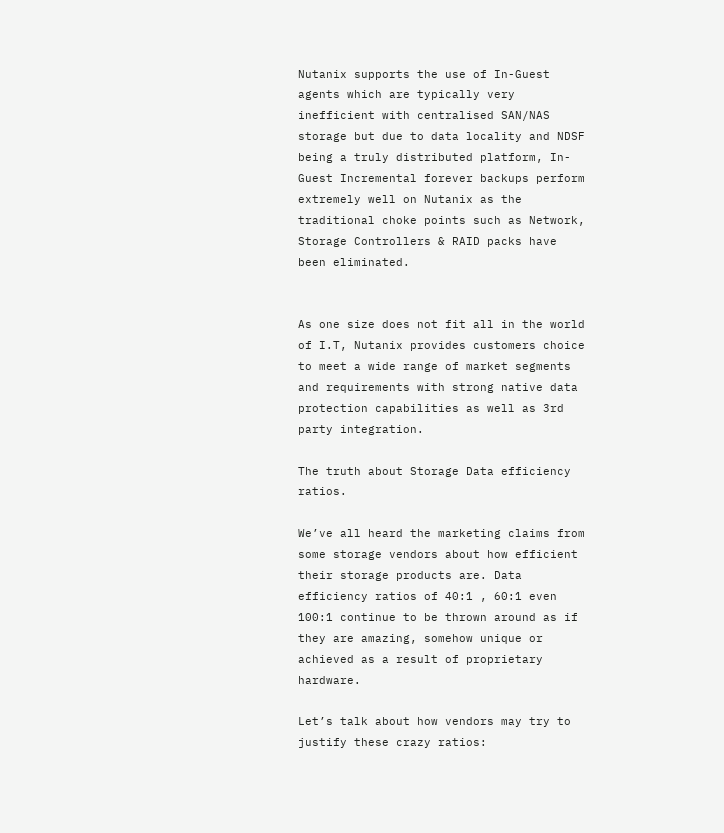Nutanix supports the use of In-Guest agents which are typically very inefficient with centralised SAN/NAS storage but due to data locality and NDSF being a truly distributed platform, In-Guest Incremental forever backups perform extremely well on Nutanix as the traditional choke points such as Network, Storage Controllers & RAID packs have been eliminated.


As one size does not fit all in the world of I.T, Nutanix provides customers choice to meet a wide range of market segments and requirements with strong native data protection capabilities as well as 3rd party integration.

The truth about Storage Data efficiency ratios.

We’ve all heard the marketing claims from some storage vendors about how efficient their storage products are. Data efficiency ratios of 40:1 , 60:1 even 100:1 continue to be thrown around as if they are amazing, somehow unique or achieved as a result of proprietary hardware.

Let’s talk about how vendors may try to justify these crazy ratios: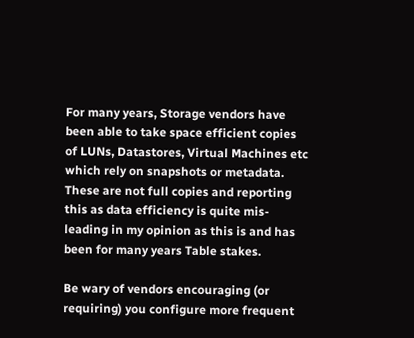For many years, Storage vendors have been able to take space efficient copies of LUNs, Datastores, Virtual Machines etc which rely on snapshots or metadata. These are not full copies and reporting this as data efficiency is quite mis-leading in my opinion as this is and has been for many years Table stakes.

Be wary of vendors encouraging (or requiring) you configure more frequent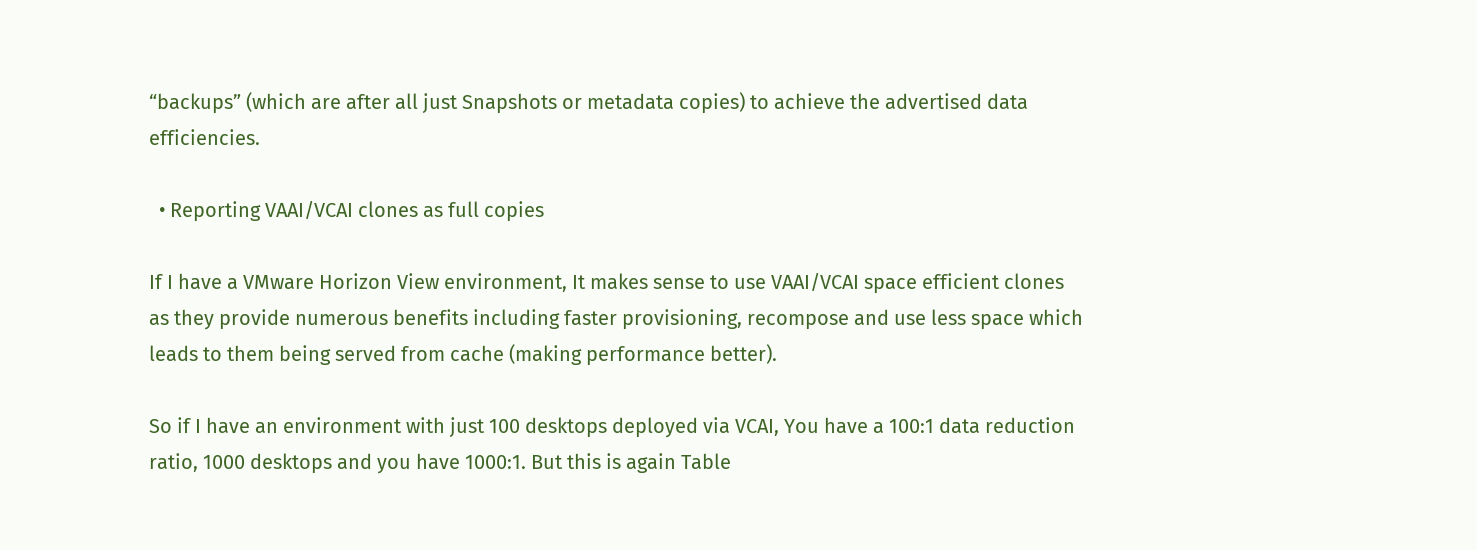“backups” (which are after all just Snapshots or metadata copies) to achieve the advertised data efficiencies.

  • Reporting VAAI/VCAI clones as full copies

If I have a VMware Horizon View environment, It makes sense to use VAAI/VCAI space efficient clones as they provide numerous benefits including faster provisioning, recompose and use less space which leads to them being served from cache (making performance better).

So if I have an environment with just 100 desktops deployed via VCAI, You have a 100:1 data reduction ratio, 1000 desktops and you have 1000:1. But this is again Table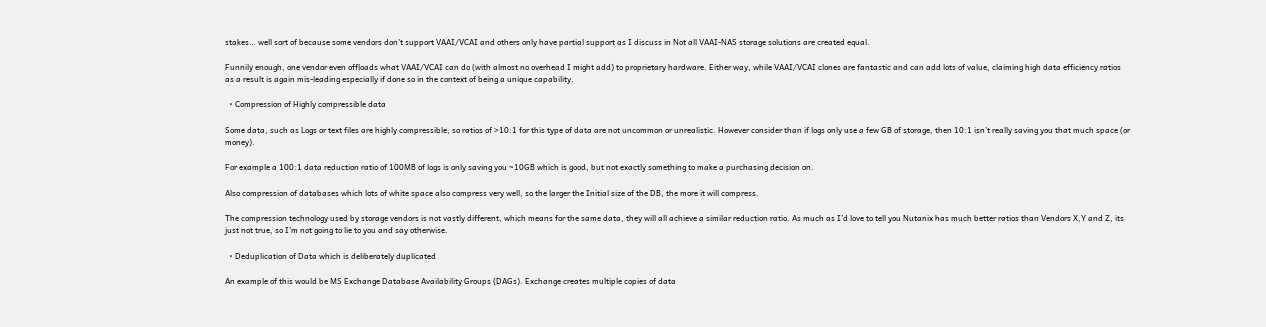stakes… well sort of because some vendors don’t support VAAI/VCAI and others only have partial support as I discuss in Not all VAAI-NAS storage solutions are created equal.

Funnily enough, one vendor even offloads what VAAI/VCAI can do (with almost no overhead I might add) to proprietary hardware. Either way, while VAAI/VCAI clones are fantastic and can add lots of value, claiming high data efficiency ratios as a result is again mis-leading especially if done so in the context of being a unique capability.

  • Compression of Highly compressible data

Some data, such as Logs or text files are highly compressible, so ratios of >10:1 for this type of data are not uncommon or unrealistic. However consider than if logs only use a few GB of storage, then 10:1 isn’t really saving you that much space (or money).

For example a 100:1 data reduction ratio of 100MB of logs is only saving you ~10GB which is good, but not exactly something to make a purchasing decision on.

Also compression of databases which lots of white space also compress very well, so the larger the Initial size of the DB, the more it will compress.

The compression technology used by storage vendors is not vastly different, which means for the same data, they will all achieve a similar reduction ratio. As much as I’d love to tell you Nutanix has much better ratios than Vendors X,Y and Z, its just not true, so I’m not going to lie to you and say otherwise.

  • Deduplication of Data which is deliberately duplicated

An example of this would be MS Exchange Database Availability Groups (DAGs). Exchange creates multiple copies of data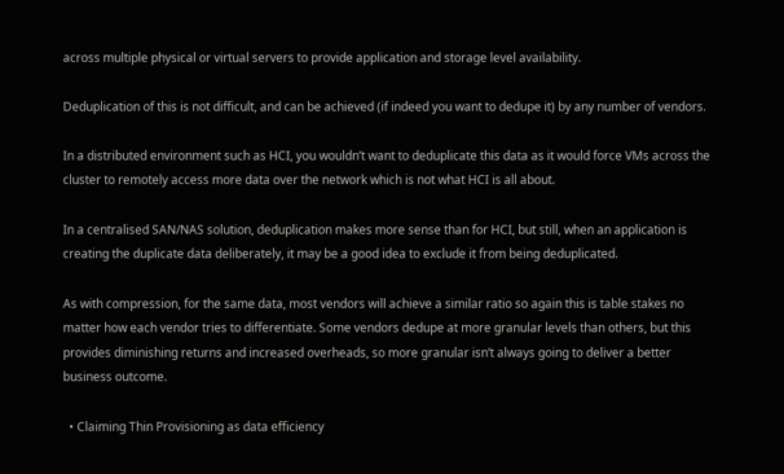across multiple physical or virtual servers to provide application and storage level availability.

Deduplication of this is not difficult, and can be achieved (if indeed you want to dedupe it) by any number of vendors.

In a distributed environment such as HCI, you wouldn’t want to deduplicate this data as it would force VMs across the cluster to remotely access more data over the network which is not what HCI is all about.

In a centralised SAN/NAS solution, deduplication makes more sense than for HCI, but still, when an application is creating the duplicate data deliberately, it may be a good idea to exclude it from being deduplicated.

As with compression, for the same data, most vendors will achieve a similar ratio so again this is table stakes no matter how each vendor tries to differentiate. Some vendors dedupe at more granular levels than others, but this provides diminishing returns and increased overheads, so more granular isn’t always going to deliver a better business outcome.

  • Claiming Thin Provisioning as data efficiency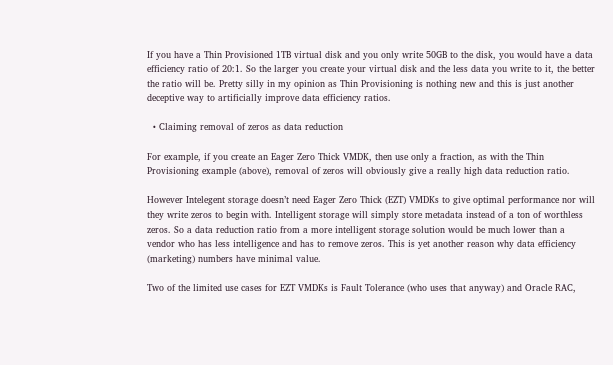If you have a Thin Provisioned 1TB virtual disk and you only write 50GB to the disk, you would have a data efficiency ratio of 20:1. So the larger you create your virtual disk and the less data you write to it, the better the ratio will be. Pretty silly in my opinion as Thin Provisioning is nothing new and this is just another deceptive way to artificially improve data efficiency ratios.

  • Claiming removal of zeros as data reduction

For example, if you create an Eager Zero Thick VMDK, then use only a fraction, as with the Thin Provisioning example (above), removal of zeros will obviously give a really high data reduction ratio.

However Intelegent storage doesn’t need Eager Zero Thick (EZT) VMDKs to give optimal performance nor will they write zeros to begin with. Intelligent storage will simply store metadata instead of a ton of worthless zeros. So a data reduction ratio from a more intelligent storage solution would be much lower than a vendor who has less intelligence and has to remove zeros. This is yet another reason why data efficiency (marketing) numbers have minimal value.

Two of the limited use cases for EZT VMDKs is Fault Tolerance (who uses that anyway) and Oracle RAC,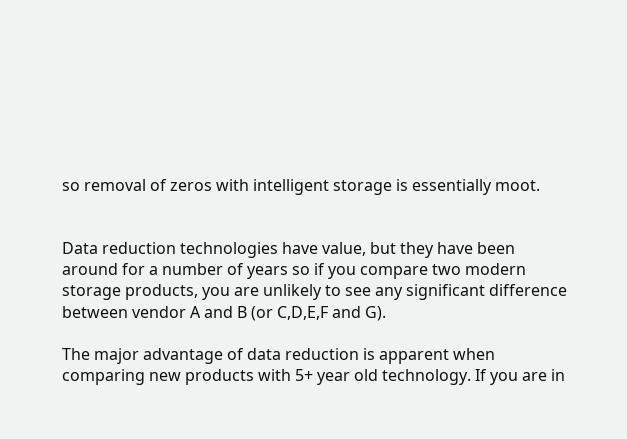so removal of zeros with intelligent storage is essentially moot.


Data reduction technologies have value, but they have been around for a number of years so if you compare two modern storage products, you are unlikely to see any significant difference between vendor A and B (or C,D,E,F and G).

The major advantage of data reduction is apparent when comparing new products with 5+ year old technology. If you are in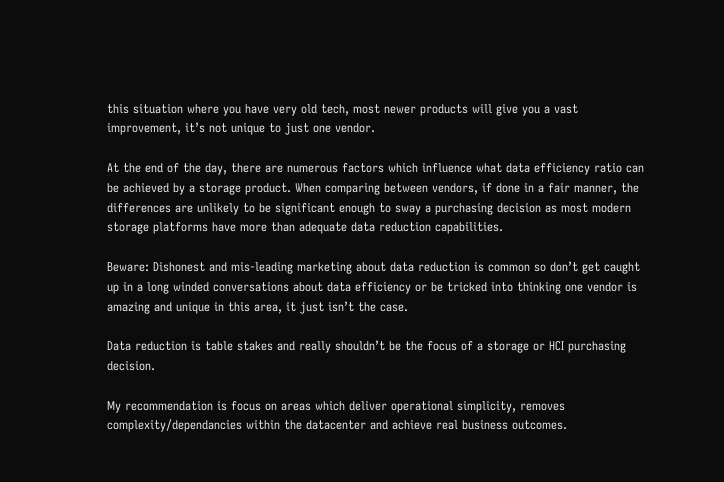this situation where you have very old tech, most newer products will give you a vast improvement, it’s not unique to just one vendor.

At the end of the day, there are numerous factors which influence what data efficiency ratio can be achieved by a storage product. When comparing between vendors, if done in a fair manner, the differences are unlikely to be significant enough to sway a purchasing decision as most modern storage platforms have more than adequate data reduction capabilities.

Beware: Dishonest and mis-leading marketing about data reduction is common so don’t get caught up in a long winded conversations about data efficiency or be tricked into thinking one vendor is amazing and unique in this area, it just isn’t the case.

Data reduction is table stakes and really shouldn’t be the focus of a storage or HCI purchasing decision.

My recommendation is focus on areas which deliver operational simplicity, removes complexity/dependancies within the datacenter and achieve real business outcomes.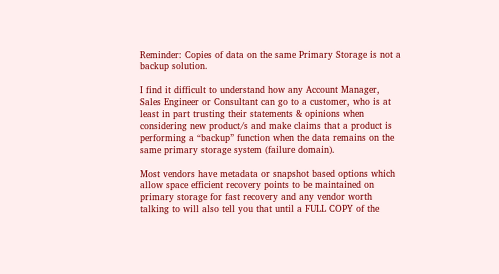Reminder: Copies of data on the same Primary Storage is not a backup solution.

I find it difficult to understand how any Account Manager, Sales Engineer or Consultant can go to a customer, who is at least in part trusting their statements & opinions when considering new product/s and make claims that a product is performing a “backup” function when the data remains on the same primary storage system (failure domain).

Most vendors have metadata or snapshot based options which allow space efficient recovery points to be maintained on primary storage for fast recovery and any vendor worth talking to will also tell you that until a FULL COPY of the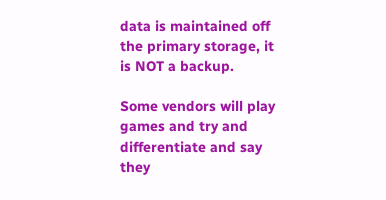data is maintained off the primary storage, it is NOT a backup.

Some vendors will play games and try and differentiate and say they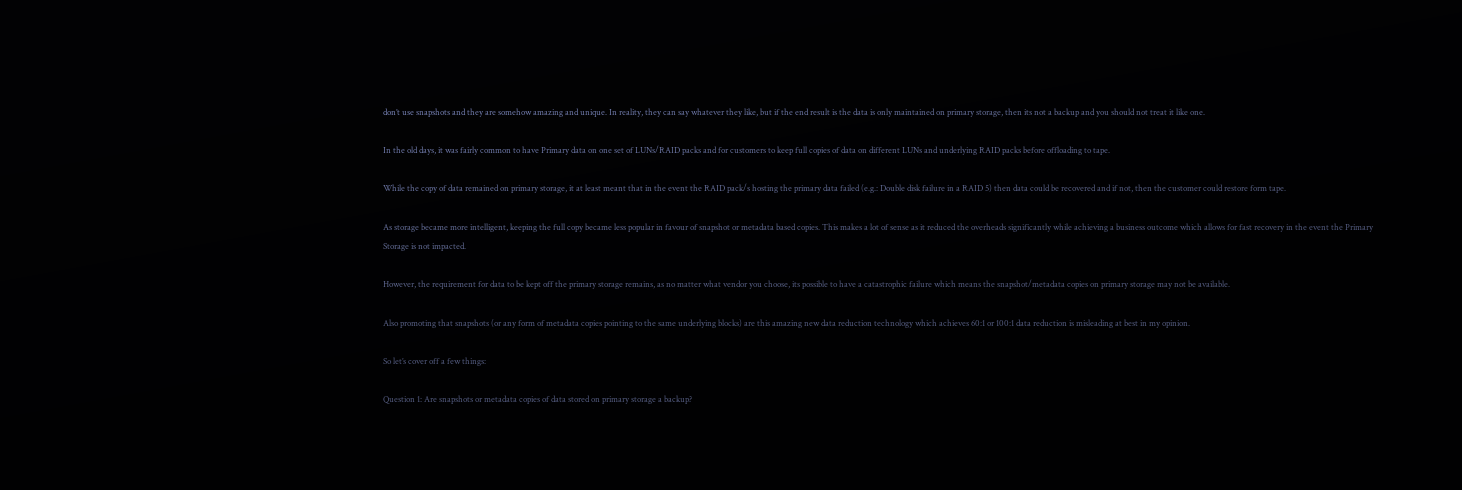don’t use snapshots and they are somehow amazing and unique. In reality, they can say whatever they like, but if the end result is the data is only maintained on primary storage, then its not a backup and you should not treat it like one.

In the old days, it was fairly common to have Primary data on one set of LUNs/RAID packs and for customers to keep full copies of data on different LUNs and underlying RAID packs before offloading to tape.

While the copy of data remained on primary storage, it at least meant that in the event the RAID pack/s hosting the primary data failed (e.g.: Double disk failure in a RAID 5) then data could be recovered and if not, then the customer could restore form tape.

As storage became more intelligent, keeping the full copy became less popular in favour of snapshot or metadata based copies. This makes a lot of sense as it reduced the overheads significantly while achieving a business outcome which allows for fast recovery in the event the Primary Storage is not impacted.

However, the requirement for data to be kept off the primary storage remains, as no matter what vendor you choose, its possible to have a catastrophic failure which means the snapshot/metadata copies on primary storage may not be available.

Also promoting that snapshots (or any form of metadata copies pointing to the same underlying blocks) are this amazing new data reduction technology which achieves 60:1 or 100:1 data reduction is misleading at best in my opinion.

So let’s cover off a few things:

Question 1: Are snapshots or metadata copies of data stored on primary storage a backup?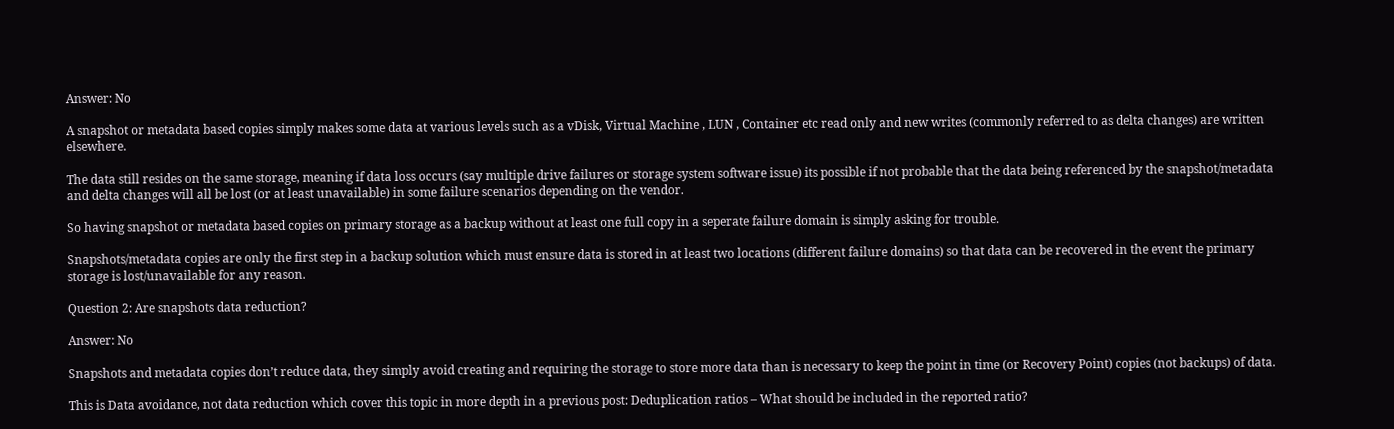Answer: No

A snapshot or metadata based copies simply makes some data at various levels such as a vDisk, Virtual Machine , LUN , Container etc read only and new writes (commonly referred to as delta changes) are written elsewhere.

The data still resides on the same storage, meaning if data loss occurs (say multiple drive failures or storage system software issue) its possible if not probable that the data being referenced by the snapshot/metadata and delta changes will all be lost (or at least unavailable) in some failure scenarios depending on the vendor.

So having snapshot or metadata based copies on primary storage as a backup without at least one full copy in a seperate failure domain is simply asking for trouble.

Snapshots/metadata copies are only the first step in a backup solution which must ensure data is stored in at least two locations (different failure domains) so that data can be recovered in the event the primary storage is lost/unavailable for any reason.

Question 2: Are snapshots data reduction?

Answer: No

Snapshots and metadata copies don’t reduce data, they simply avoid creating and requiring the storage to store more data than is necessary to keep the point in time (or Recovery Point) copies (not backups) of data.

This is Data avoidance, not data reduction which cover this topic in more depth in a previous post: Deduplication ratios – What should be included in the reported ratio?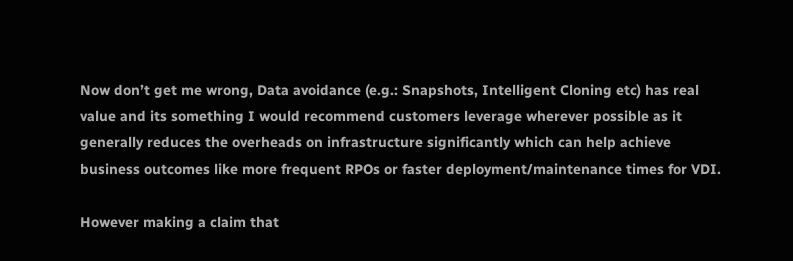Now don’t get me wrong, Data avoidance (e.g.: Snapshots, Intelligent Cloning etc) has real value and its something I would recommend customers leverage wherever possible as it generally reduces the overheads on infrastructure significantly which can help achieve business outcomes like more frequent RPOs or faster deployment/maintenance times for VDI.

However making a claim that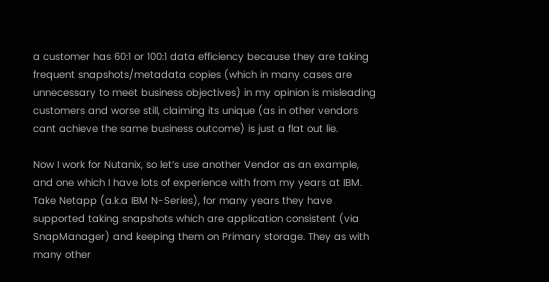a customer has 60:1 or 100:1 data efficiency because they are taking frequent snapshots/metadata copies (which in many cases are unnecessary to meet business objectives) in my opinion is misleading customers and worse still, claiming its unique (as in other vendors cant achieve the same business outcome) is just a flat out lie.

Now I work for Nutanix, so let’s use another Vendor as an example, and one which I have lots of experience with from my years at IBM. Take Netapp (a.k.a IBM N-Series), for many years they have supported taking snapshots which are application consistent (via SnapManager) and keeping them on Primary storage. They as with many other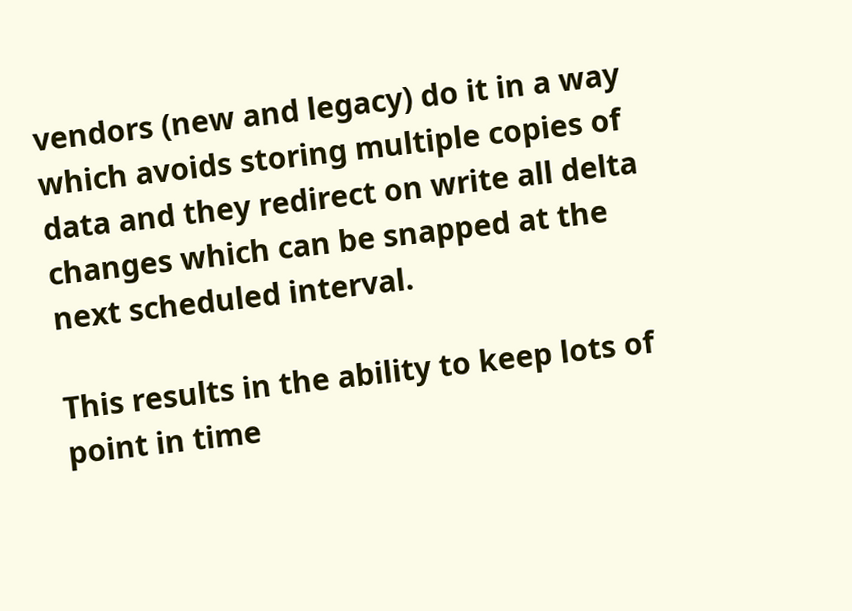vendors (new and legacy) do it in a way which avoids storing multiple copies of data and they redirect on write all delta changes which can be snapped at the next scheduled interval.

This results in the ability to keep lots of point in time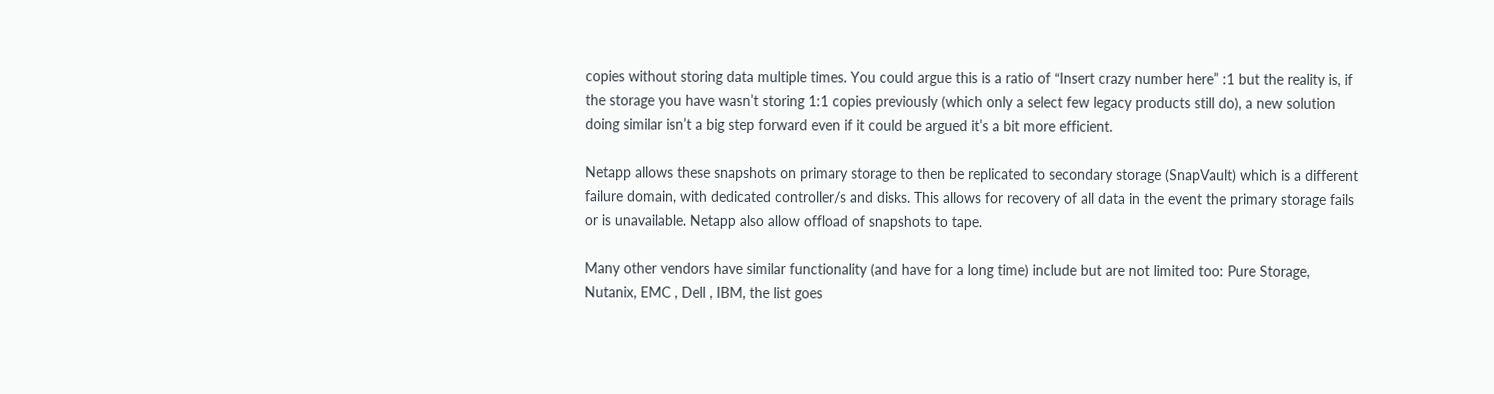copies without storing data multiple times. You could argue this is a ratio of “Insert crazy number here” :1 but the reality is, if the storage you have wasn’t storing 1:1 copies previously (which only a select few legacy products still do), a new solution doing similar isn’t a big step forward even if it could be argued it’s a bit more efficient.

Netapp allows these snapshots on primary storage to then be replicated to secondary storage (SnapVault) which is a different failure domain, with dedicated controller/s and disks. This allows for recovery of all data in the event the primary storage fails or is unavailable. Netapp also allow offload of snapshots to tape.

Many other vendors have similar functionality (and have for a long time) include but are not limited too: Pure Storage, Nutanix, EMC , Dell , IBM, the list goes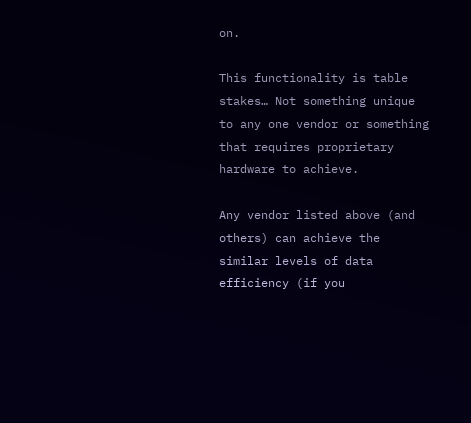on.

This functionality is table stakes… Not something unique to any one vendor or something that requires proprietary hardware to achieve.

Any vendor listed above (and others) can achieve the similar levels of data efficiency (if you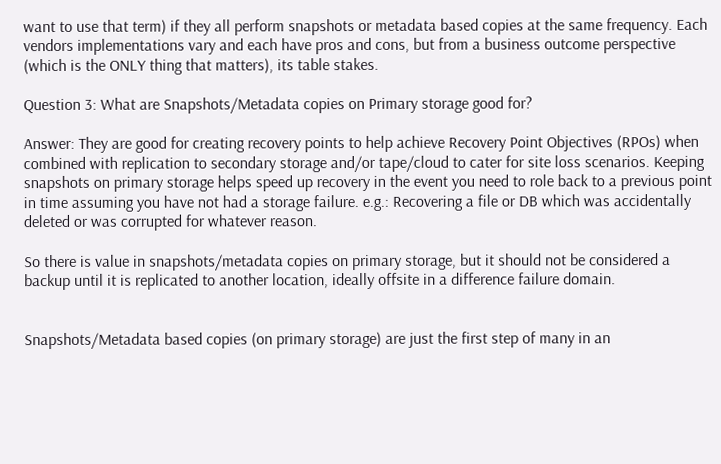want to use that term) if they all perform snapshots or metadata based copies at the same frequency. Each vendors implementations vary and each have pros and cons, but from a business outcome perspective (which is the ONLY thing that matters), its table stakes.

Question 3: What are Snapshots/Metadata copies on Primary storage good for?

Answer: They are good for creating recovery points to help achieve Recovery Point Objectives (RPOs) when combined with replication to secondary storage and/or tape/cloud to cater for site loss scenarios. Keeping snapshots on primary storage helps speed up recovery in the event you need to role back to a previous point in time assuming you have not had a storage failure. e.g.: Recovering a file or DB which was accidentally deleted or was corrupted for whatever reason.

So there is value in snapshots/metadata copies on primary storage, but it should not be considered a backup until it is replicated to another location, ideally offsite in a difference failure domain.


Snapshots/Metadata based copies (on primary storage) are just the first step of many in an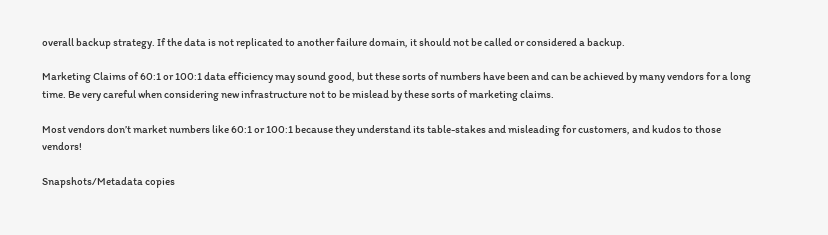overall backup strategy. If the data is not replicated to another failure domain, it should not be called or considered a backup.

Marketing Claims of 60:1 or 100:1 data efficiency may sound good, but these sorts of numbers have been and can be achieved by many vendors for a long time. Be very careful when considering new infrastructure not to be mislead by these sorts of marketing claims.

Most vendors don’t market numbers like 60:1 or 100:1 because they understand its table-stakes and misleading for customers, and kudos to those vendors!

Snapshots/Metadata copies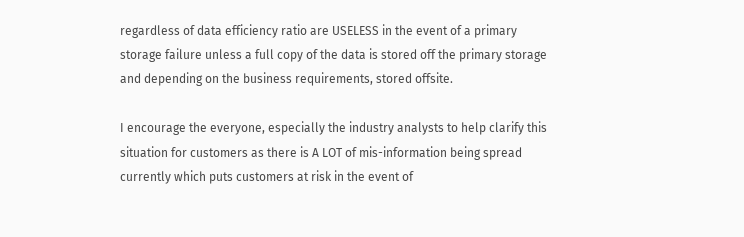regardless of data efficiency ratio are USELESS in the event of a primary storage failure unless a full copy of the data is stored off the primary storage and depending on the business requirements, stored offsite.

I encourage the everyone, especially the industry analysts to help clarify this situation for customers as there is A LOT of mis-information being spread currently which puts customers at risk in the event of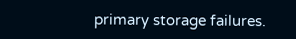primary storage failures.